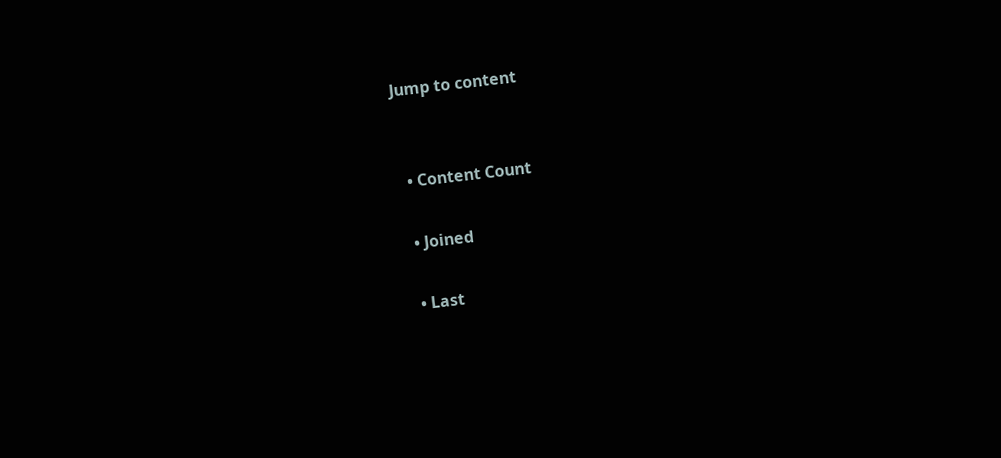Jump to content


  • Content Count

  • Joined

  • Last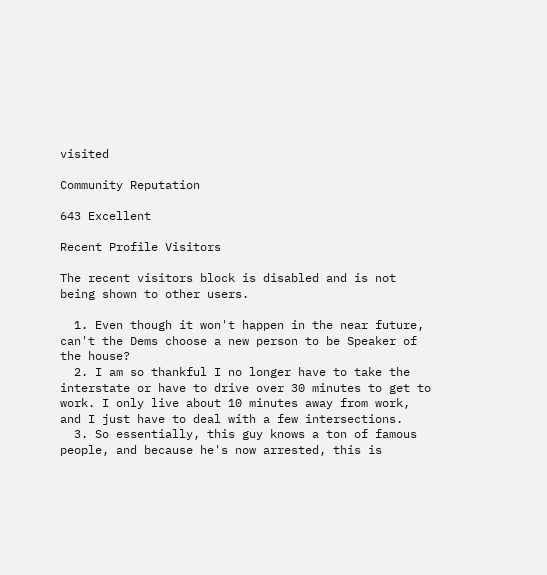visited

Community Reputation

643 Excellent

Recent Profile Visitors

The recent visitors block is disabled and is not being shown to other users.

  1. Even though it won't happen in the near future, can't the Dems choose a new person to be Speaker of the house?
  2. I am so thankful I no longer have to take the interstate or have to drive over 30 minutes to get to work. I only live about 10 minutes away from work, and I just have to deal with a few intersections.
  3. So essentially, this guy knows a ton of famous people, and because he's now arrested, this is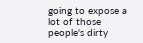going to expose a lot of those people's dirty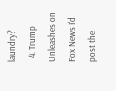laundry?
  4. Trump Unleashes on Fox News I'd post the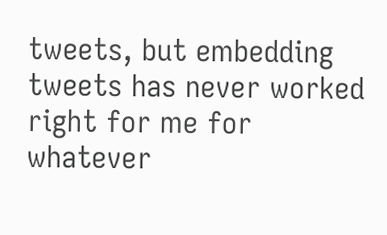tweets, but embedding tweets has never worked right for me for whatever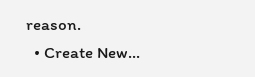reason.
  • Create New...